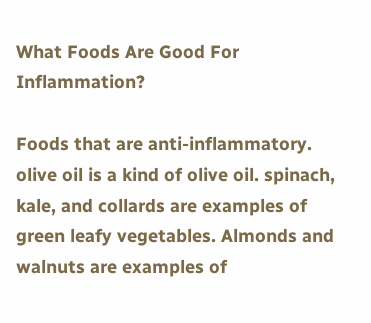What Foods Are Good For Inflammation?

Foods that are anti-inflammatory. olive oil is a kind of olive oil. spinach, kale, and collards are examples of green leafy vegetables. Almonds and walnuts are examples of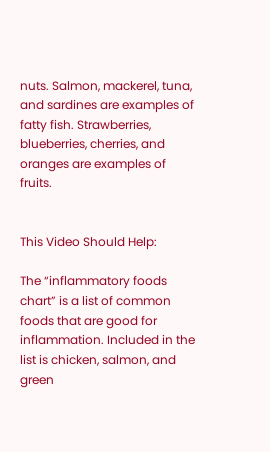nuts. Salmon, mackerel, tuna, and sardines are examples of fatty fish. Strawberries, blueberries, cherries, and oranges are examples of fruits.


This Video Should Help:

The “inflammatory foods chart” is a list of common foods that are good for inflammation. Included in the list is chicken, salmon, and green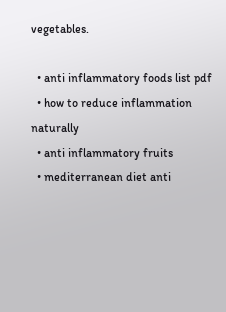vegetables.

  • anti inflammatory foods list pdf
  • how to reduce inflammation naturally
  • anti inflammatory fruits
  • mediterranean diet anti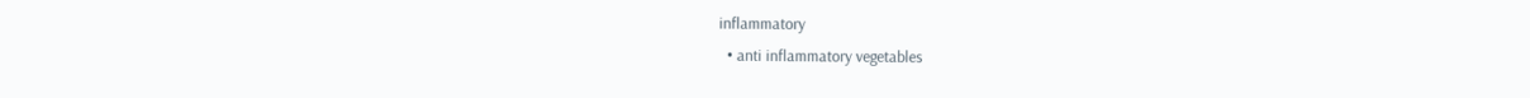inflammatory
  • anti inflammatory vegetables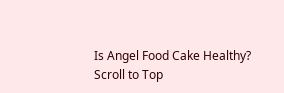Is Angel Food Cake Healthy?
Scroll to Top